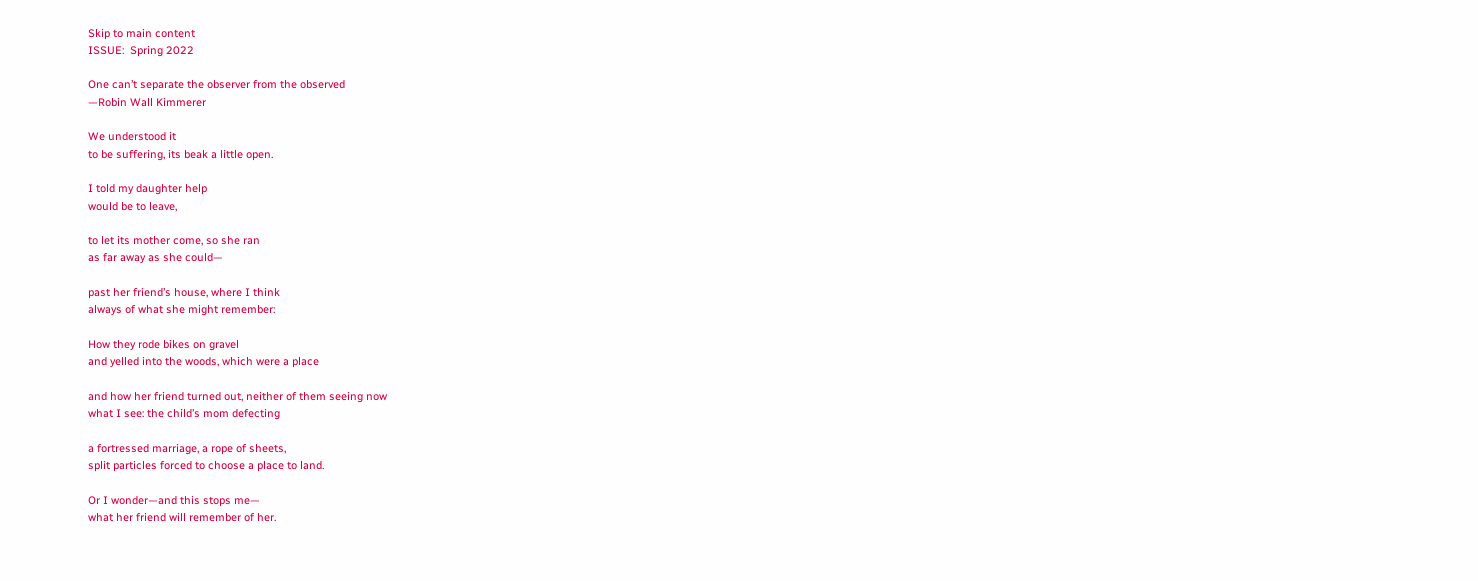Skip to main content
ISSUE:  Spring 2022

One can’t separate the observer from the observed
—Robin Wall Kimmerer

We understood it
to be suffering, its beak a little open.

I told my daughter help
would be to leave,

to let its mother come, so she ran
as far away as she could—

past her friend’s house, where I think
always of what she might remember:

How they rode bikes on gravel
and yelled into the woods, which were a place

and how her friend turned out, neither of them seeing now
what I see: the child’s mom defecting

a fortressed marriage, a rope of sheets,
split particles forced to choose a place to land.

Or I wonder—and this stops me—
what her friend will remember of her.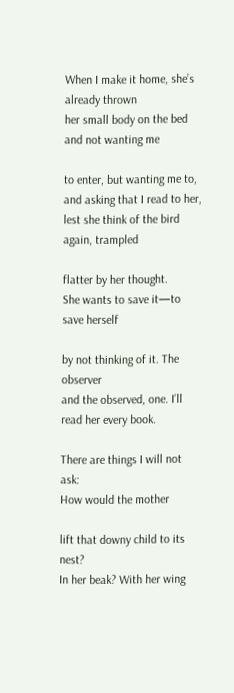When I make it home, she’s already thrown
her small body on the bed and not wanting me

to enter, but wanting me to, and asking that I read to her,
lest she think of the bird again, trampled

flatter by her thought.
She wants to save it—to save herself

by not thinking of it. The observer
and the observed, one. I’ll read her every book.

There are things I will not ask:
How would the mother

lift that downy child to its nest?
In her beak? With her wing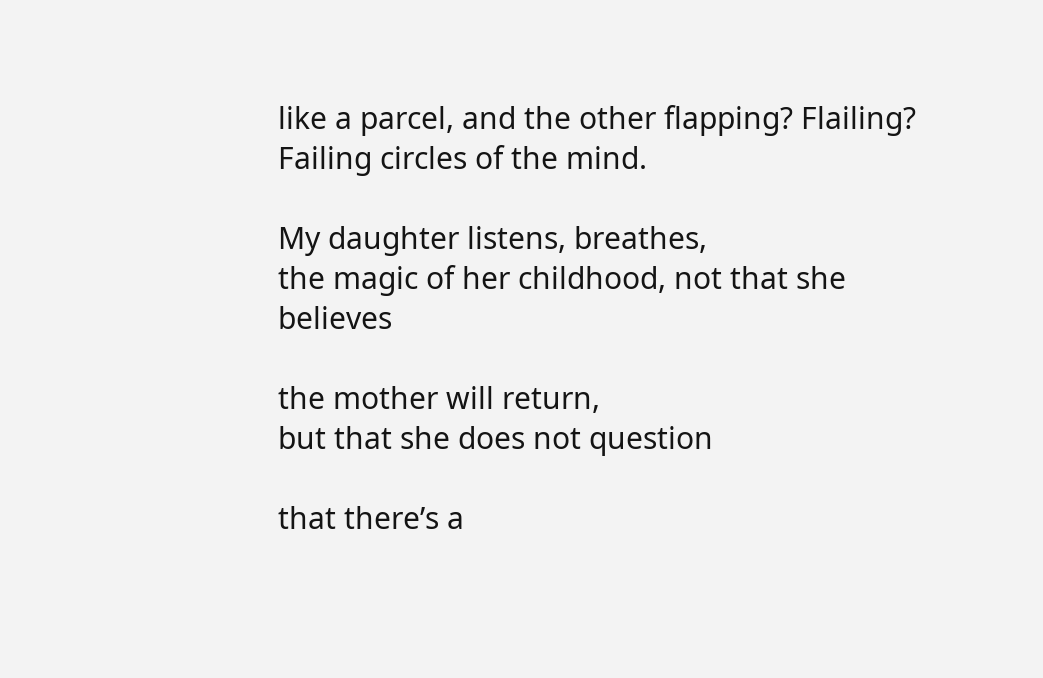like a parcel, and the other flapping? Flailing?
Failing circles of the mind.

My daughter listens, breathes,
the magic of her childhood, not that she believes

the mother will return,
but that she does not question

that there’s a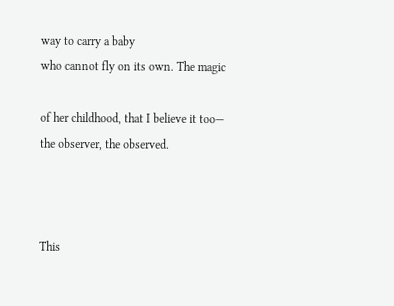way to carry a baby
who cannot fly on its own. The magic

of her childhood, that I believe it too—
the observer, the observed.



This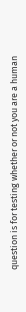question is for testing whether or not you are a human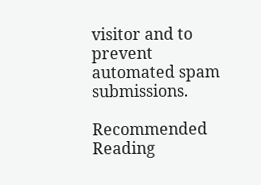visitor and to prevent automated spam submissions.

Recommended Reading